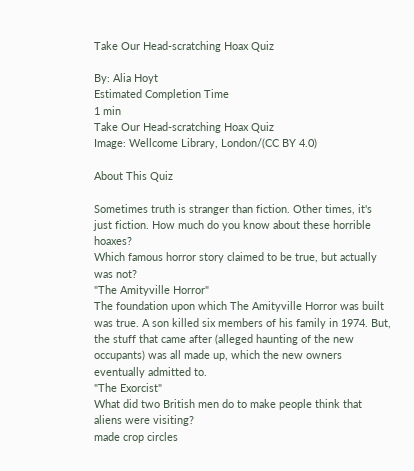Take Our Head-scratching Hoax Quiz

By: Alia Hoyt
Estimated Completion Time
1 min
Take Our Head-scratching Hoax Quiz
Image: Wellcome Library, London/(CC BY 4.0)

About This Quiz

Sometimes truth is stranger than fiction. Other times, it's just fiction. How much do you know about these horrible hoaxes?
Which famous horror story claimed to be true, but actually was not?
"The Amityville Horror"
The foundation upon which The Amityville Horror was built was true. A son killed six members of his family in 1974. But, the stuff that came after (alleged haunting of the new occupants) was all made up, which the new owners eventually admitted to.
"The Exorcist"
What did two British men do to make people think that aliens were visiting?
made crop circles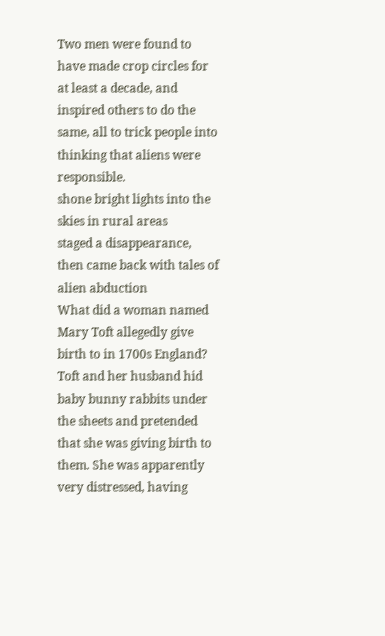Two men were found to have made crop circles for at least a decade, and inspired others to do the same, all to trick people into thinking that aliens were responsible.
shone bright lights into the skies in rural areas
staged a disappearance, then came back with tales of alien abduction
What did a woman named Mary Toft allegedly give birth to in 1700s England?
Toft and her husband hid baby bunny rabbits under the sheets and pretended that she was giving birth to them. She was apparently very distressed, having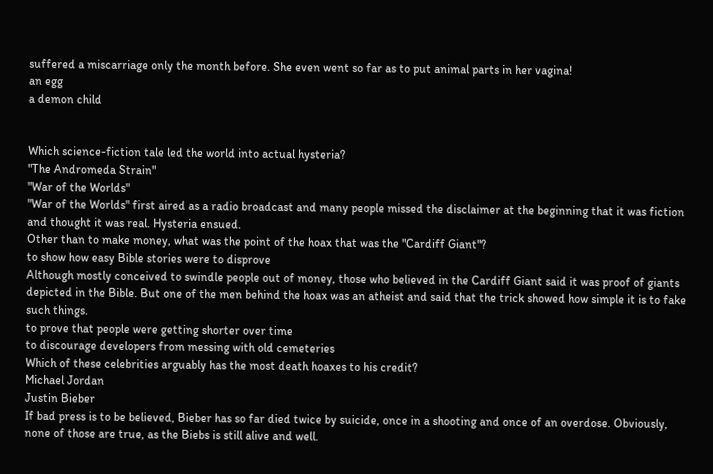suffered a miscarriage only the month before. She even went so far as to put animal parts in her vagina!
an egg
a demon child


Which science-fiction tale led the world into actual hysteria?
"The Andromeda Strain"
"War of the Worlds"
"War of the Worlds" first aired as a radio broadcast and many people missed the disclaimer at the beginning that it was fiction and thought it was real. Hysteria ensued.
Other than to make money, what was the point of the hoax that was the "Cardiff Giant"?
to show how easy Bible stories were to disprove
Although mostly conceived to swindle people out of money, those who believed in the Cardiff Giant said it was proof of giants depicted in the Bible. But one of the men behind the hoax was an atheist and said that the trick showed how simple it is to fake such things.
to prove that people were getting shorter over time
to discourage developers from messing with old cemeteries
Which of these celebrities arguably has the most death hoaxes to his credit?
Michael Jordan
Justin Bieber
If bad press is to be believed, Bieber has so far died twice by suicide, once in a shooting and once of an overdose. Obviously, none of those are true, as the Biebs is still alive and well.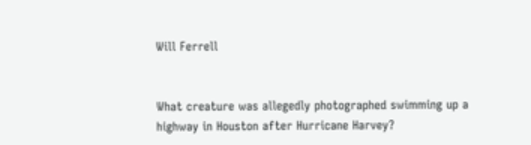Will Ferrell


What creature was allegedly photographed swimming up a highway in Houston after Hurricane Harvey?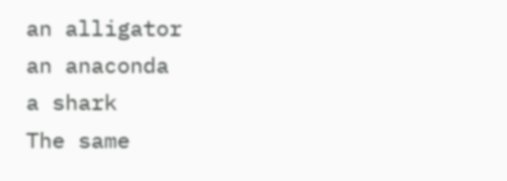an alligator
an anaconda
a shark
The same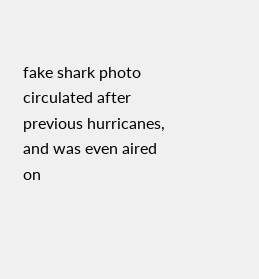fake shark photo circulated after previous hurricanes, and was even aired on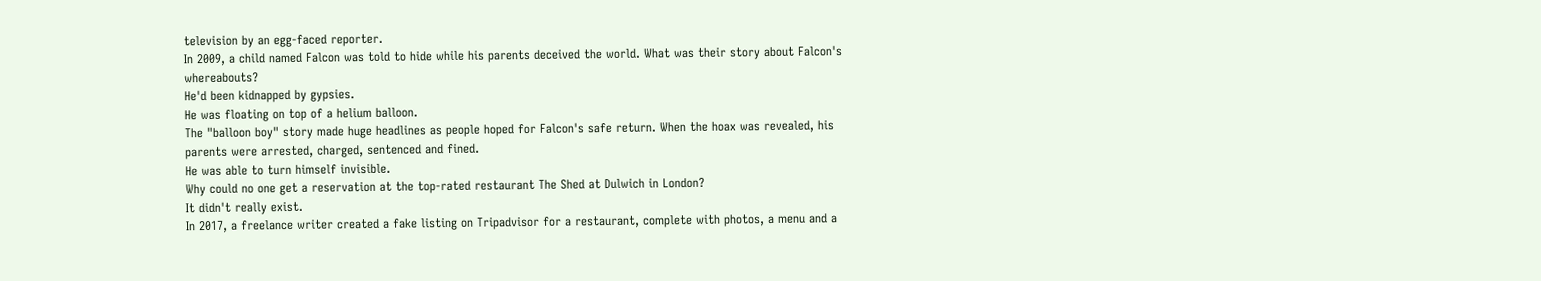television by an egg-faced reporter.
In 2009, a child named Falcon was told to hide while his parents deceived the world. What was their story about Falcon's whereabouts?
He'd been kidnapped by gypsies.
He was floating on top of a helium balloon.
The "balloon boy" story made huge headlines as people hoped for Falcon's safe return. When the hoax was revealed, his parents were arrested, charged, sentenced and fined.
He was able to turn himself invisible.
Why could no one get a reservation at the top-rated restaurant The Shed at Dulwich in London?
It didn't really exist.
In 2017, a freelance writer created a fake listing on Tripadvisor for a restaurant, complete with photos, a menu and a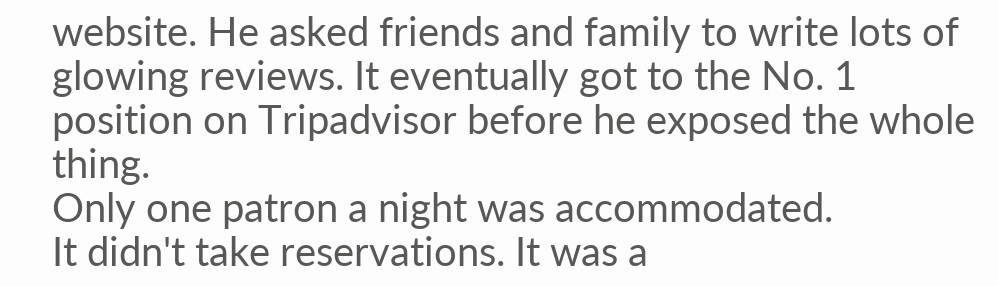website. He asked friends and family to write lots of glowing reviews. It eventually got to the No. 1 position on Tripadvisor before he exposed the whole thing.
Only one patron a night was accommodated.
It didn't take reservations. It was a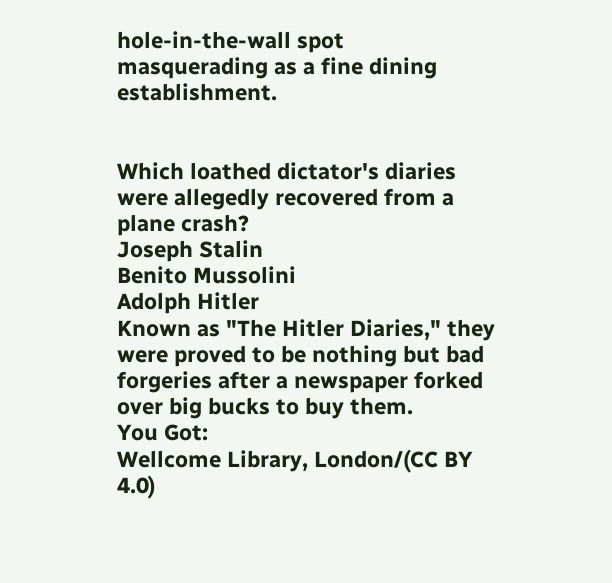hole-in-the-wall spot masquerading as a fine dining establishment.


Which loathed dictator's diaries were allegedly recovered from a plane crash?
Joseph Stalin
Benito Mussolini
Adolph Hitler
Known as "The Hitler Diaries," they were proved to be nothing but bad forgeries after a newspaper forked over big bucks to buy them.
You Got:
Wellcome Library, London/(CC BY 4.0)